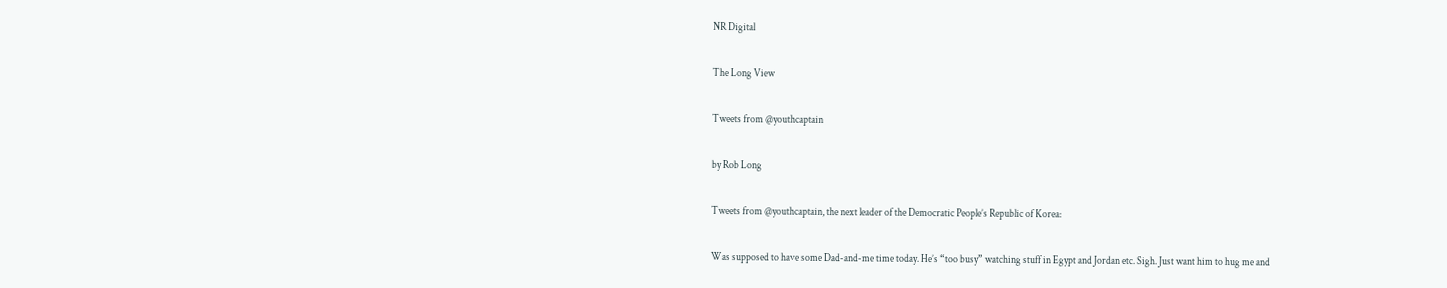NR Digital

The Long View

Tweets from @youthcaptain

by Rob Long

Tweets from @youthcaptain, the next leader of the Democratic People’s Republic of Korea:

Was supposed to have some Dad-and-me time today. He’s “too busy” watching stuff in Egypt and Jordan etc. Sigh. Just want him to hug me and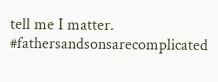tell me I matter. #fathersandsonsarecomplicated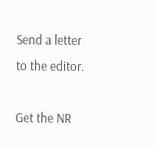Send a letter to the editor.

Get the NR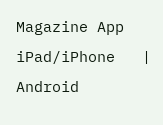Magazine App
iPad/iPhone   |   Android